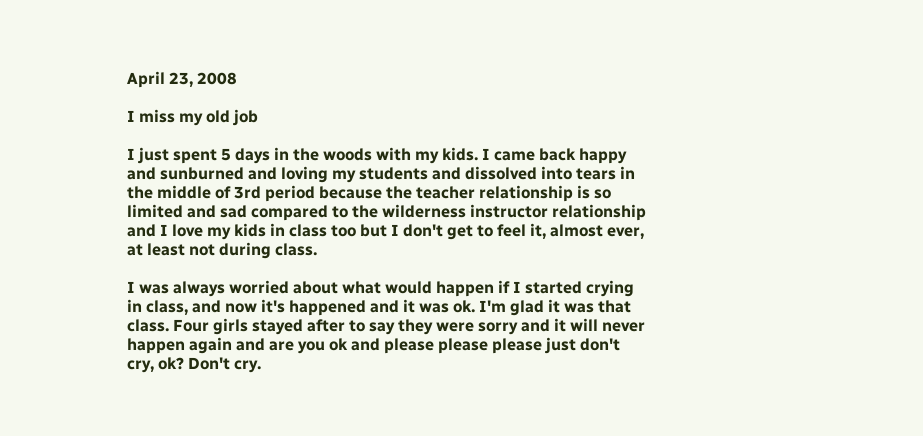April 23, 2008

I miss my old job

I just spent 5 days in the woods with my kids. I came back happy and sunburned and loving my students and dissolved into tears in the middle of 3rd period because the teacher relationship is so limited and sad compared to the wilderness instructor relationship and I love my kids in class too but I don't get to feel it, almost ever, at least not during class.

I was always worried about what would happen if I started crying in class, and now it's happened and it was ok. I'm glad it was that class. Four girls stayed after to say they were sorry and it will never happen again and are you ok and please please please just don't cry, ok? Don't cry.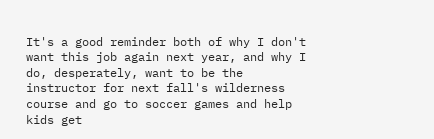It's a good reminder both of why I don't want this job again next year, and why I do, desperately, want to be the instructor for next fall's wilderness course and go to soccer games and help kids get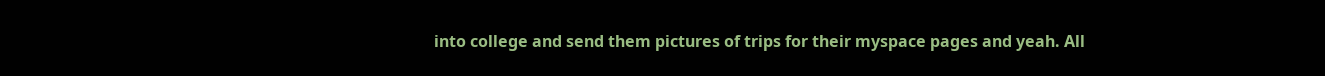into college and send them pictures of trips for their myspace pages and yeah. All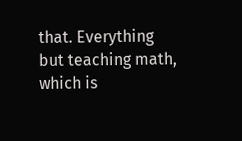that. Everything but teaching math, which is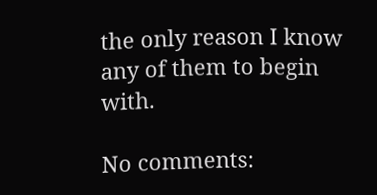the only reason I know any of them to begin with.

No comments: